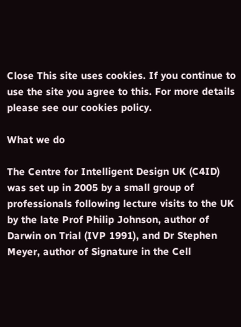Close This site uses cookies. If you continue to use the site you agree to this. For more details please see our cookies policy.

What we do

The Centre for Intelligent Design UK (C4ID) was set up in 2005 by a small group of professionals following lecture visits to the UK by the late Prof Philip Johnson, author of Darwin on Trial (IVP 1991), and Dr Stephen Meyer, author of Signature in the Cell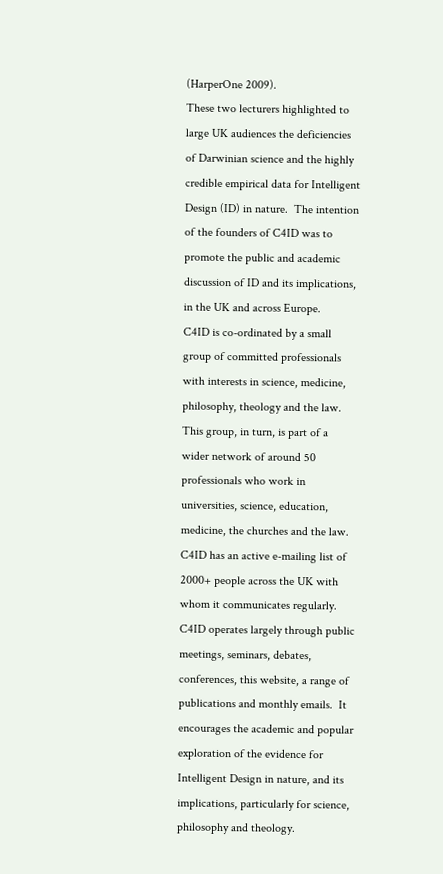(HarperOne 2009).
These two lecturers highlighted to large UK audiences the deficiencies of Darwinian science and the highly credible empirical data for Intelligent Design (ID) in nature.  The intention of the founders of C4ID was to promote the public and academic discussion of ID and its implications, in the UK and across Europe.
C4ID is co-ordinated by a small group of committed professionals with interests in science, medicine, philosophy, theology and the law.  This group, in turn, is part of a wider network of around 50 professionals who work in universities, science, education, medicine, the churches and the law.  C4ID has an active e-mailing list of 2000+ people across the UK with whom it communicates regularly.
C4ID operates largely through public meetings, seminars, debates, conferences, this website, a range of publications and monthly emails.  It encourages the academic and popular exploration of the evidence for Intelligent Design in nature, and its implications, particularly for science, philosophy and theology.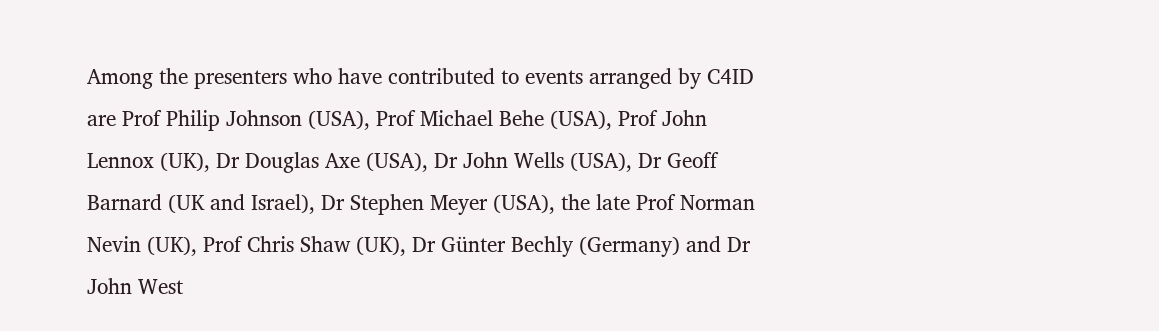Among the presenters who have contributed to events arranged by C4ID are Prof Philip Johnson (USA), Prof Michael Behe (USA), Prof John Lennox (UK), Dr Douglas Axe (USA), Dr John Wells (USA), Dr Geoff Barnard (UK and Israel), Dr Stephen Meyer (USA), the late Prof Norman Nevin (UK), Prof Chris Shaw (UK), Dr Günter Bechly (Germany) and Dr John West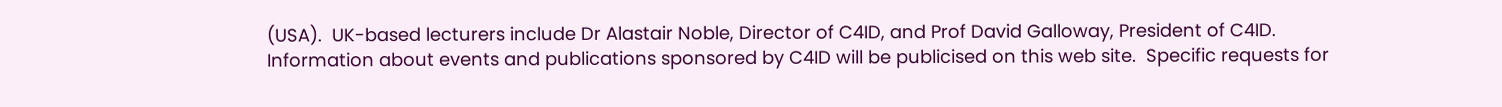(USA).  UK-based lecturers include Dr Alastair Noble, Director of C4ID, and Prof David Galloway, President of C4ID.
Information about events and publications sponsored by C4ID will be publicised on this web site.  Specific requests for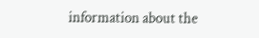information about the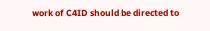work of C4ID should be directed to